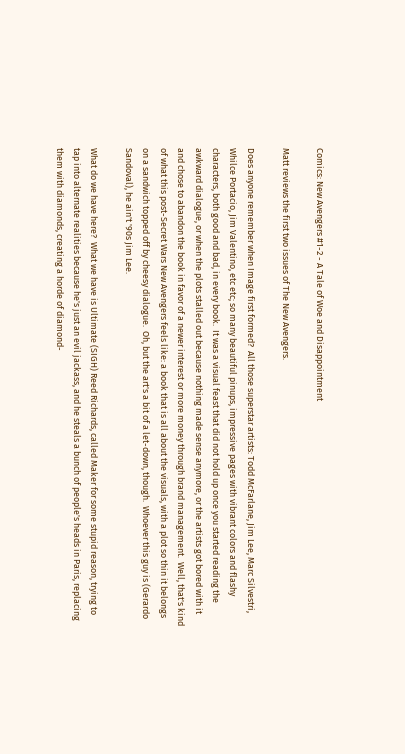Comics: New Avengers #1-2 - A Tale of Woe and Disappointment

Matt reviews the first two issues of The New Avengers.

Does anyone remember when Image first formed?  All those superstar artists: Todd McFarlane, Jim Lee, Marc Silvestri, Whilce Portacio, Jim Valentino, etc etc; so many beautiful pinups, impressive pages with vibrant colors and flashy characters, both good and bad, in every book.  It was a visual feast that did not hold up once you started reading the awkward dialogue, or when the plots stalled out because nothing made sense anymore, or the artists got bored with it and chose to abandon the book in favor of a newer interest or more money through brand management.  Well, that's kind of what this post-Secret Wars New Avengers feels like: a book that is all about the visuals, with a plot so thin it belongs on a sandwich topped off by cheesy dialogue.  Oh, but the art's a bit of a let-down, though.  Whoever this guy is (Gerardo Sandoval), he ain't '90s Jim Lee.

What do we have here?  What we have is Ultimate (SIGH) Reed Richards, called Maker for some stupid reason, trying to tap into alternate realities because he's just an evil jackass, and he steals a bunch of people's heads in Paris, replacing them with diamonds, creating a horde of diamond-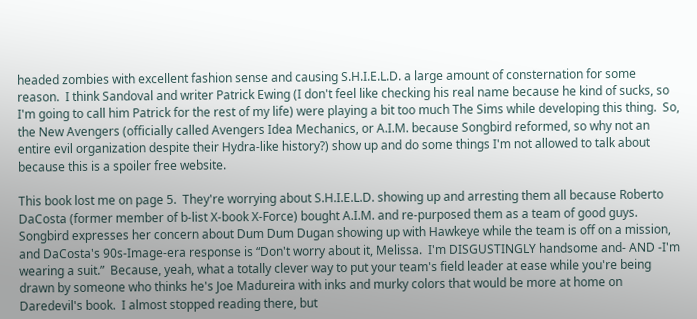headed zombies with excellent fashion sense and causing S.H.I.E.L.D. a large amount of consternation for some reason.  I think Sandoval and writer Patrick Ewing (I don't feel like checking his real name because he kind of sucks, so I'm going to call him Patrick for the rest of my life) were playing a bit too much The Sims while developing this thing.  So, the New Avengers (officially called Avengers Idea Mechanics, or A.I.M. because Songbird reformed, so why not an entire evil organization despite their Hydra-like history?) show up and do some things I'm not allowed to talk about because this is a spoiler free website.

This book lost me on page 5.  They're worrying about S.H.I.E.L.D. showing up and arresting them all because Roberto DaCosta (former member of b-list X-book X-Force) bought A.I.M. and re-purposed them as a team of good guys.  Songbird expresses her concern about Dum Dum Dugan showing up with Hawkeye while the team is off on a mission, and DaCosta's 90s-Image-era response is “Don't worry about it, Melissa.  I'm DISGUSTINGLY handsome and- AND -I'm wearing a suit.”  Because, yeah, what a totally clever way to put your team's field leader at ease while you're being drawn by someone who thinks he's Joe Madureira with inks and murky colors that would be more at home on Daredevil's book.  I almost stopped reading there, but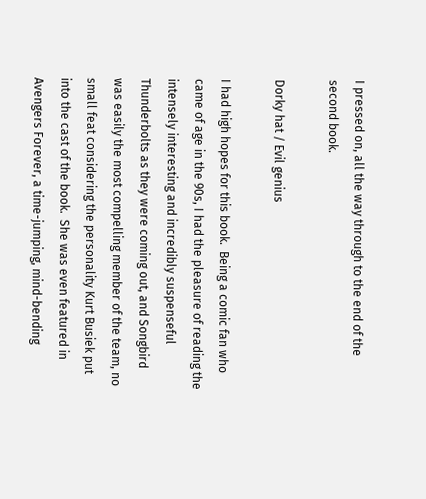I pressed on, all the way through to the end of the second book.

Dorky hat / Evil genius

I had high hopes for this book.  Being a comic fan who came of age in the 90s, I had the pleasure of reading the intensely interesting and incredibly suspenseful Thunderbolts as they were coming out, and Songbird was easily the most compelling member of the team, no small feat considering the personality Kurt Busiek put into the cast of the book.  She was even featured in Avengers Forever, a time-jumping, mind-bending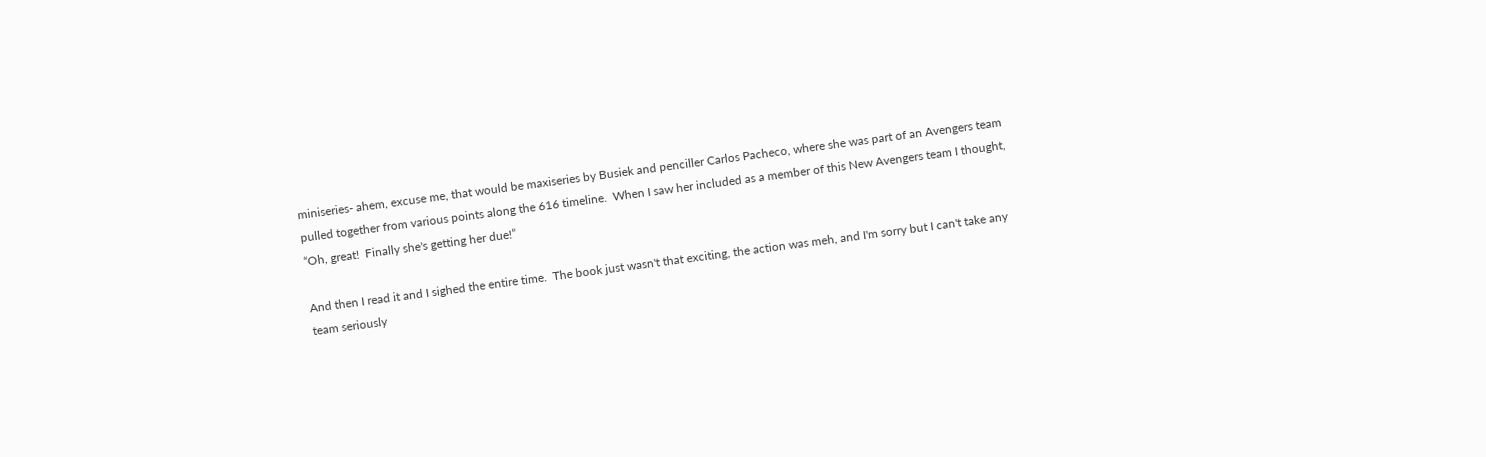miniseries- ahem, excuse me, that would be maxiseries by Busiek and penciller Carlos Pacheco, where she was part of an Avengers team pulled together from various points along the 616 timeline.  When I saw her included as a member of this New Avengers team I thought, “Oh, great!  Finally she's getting her due!”

And then I read it and I sighed the entire time.  The book just wasn't that exciting, the action was meh, and I'm sorry but I can't take any team seriously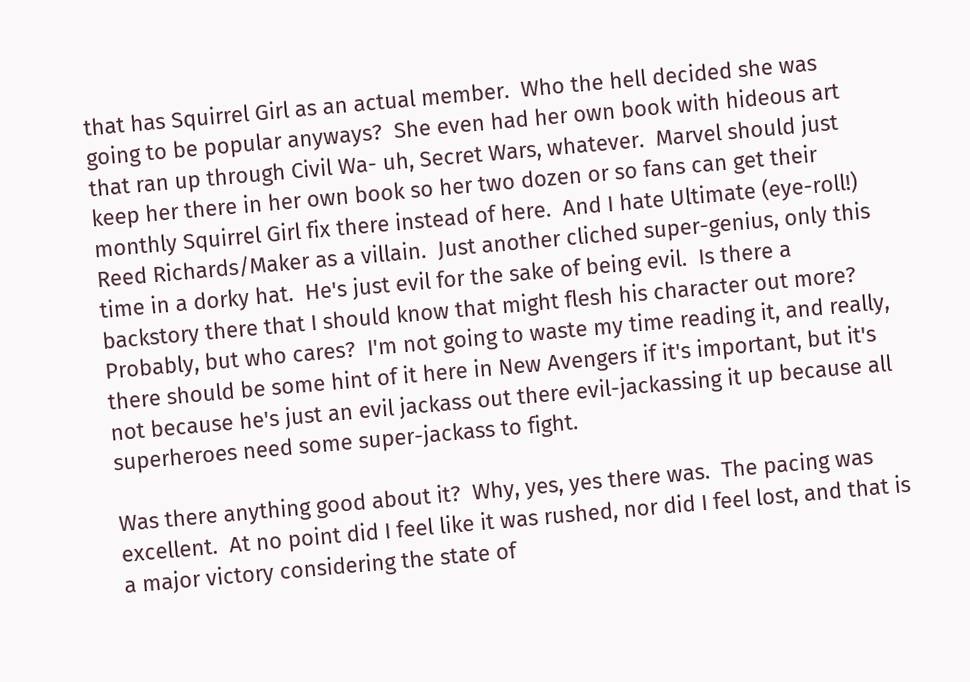that has Squirrel Girl as an actual member.  Who the hell decided she was going to be popular anyways?  She even had her own book with hideous art that ran up through Civil Wa- uh, Secret Wars, whatever.  Marvel should just keep her there in her own book so her two dozen or so fans can get their monthly Squirrel Girl fix there instead of here.  And I hate Ultimate (eye-roll!) Reed Richards/Maker as a villain.  Just another cliched super-genius, only this time in a dorky hat.  He's just evil for the sake of being evil.  Is there a backstory there that I should know that might flesh his character out more?  Probably, but who cares?  I'm not going to waste my time reading it, and really, there should be some hint of it here in New Avengers if it's important, but it's not because he's just an evil jackass out there evil-jackassing it up because all superheroes need some super-jackass to fight.

Was there anything good about it?  Why, yes, yes there was.  The pacing was excellent.  At no point did I feel like it was rushed, nor did I feel lost, and that is a major victory considering the state of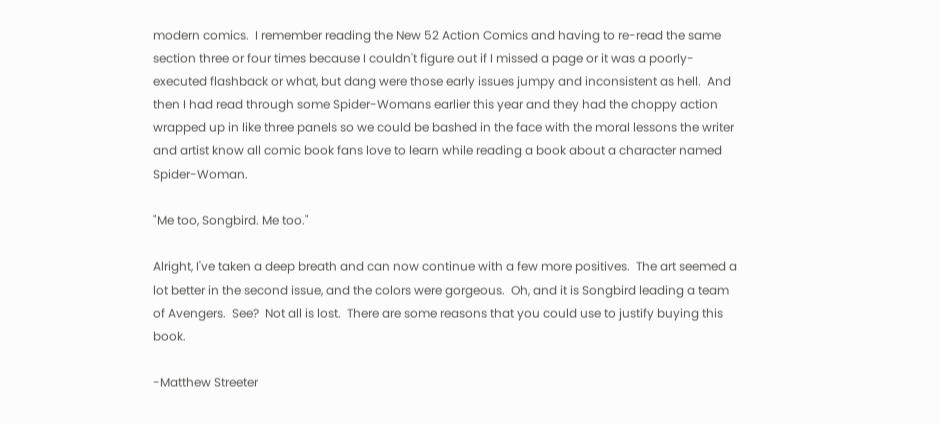modern comics.  I remember reading the New 52 Action Comics and having to re-read the same section three or four times because I couldn't figure out if I missed a page or it was a poorly-executed flashback or what, but dang were those early issues jumpy and inconsistent as hell.  And then I had read through some Spider-Womans earlier this year and they had the choppy action wrapped up in like three panels so we could be bashed in the face with the moral lessons the writer and artist know all comic book fans love to learn while reading a book about a character named Spider-Woman.

"Me too, Songbird. Me too."

Alright, I've taken a deep breath and can now continue with a few more positives.  The art seemed a lot better in the second issue, and the colors were gorgeous.  Oh, and it is Songbird leading a team of Avengers.  See?  Not all is lost.  There are some reasons that you could use to justify buying this book.

-Matthew Streeter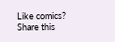Like comics? Share this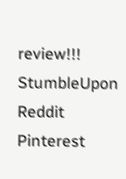review!!!
StumbleUpon Reddit Pinterest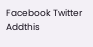Facebook Twitter Addthis